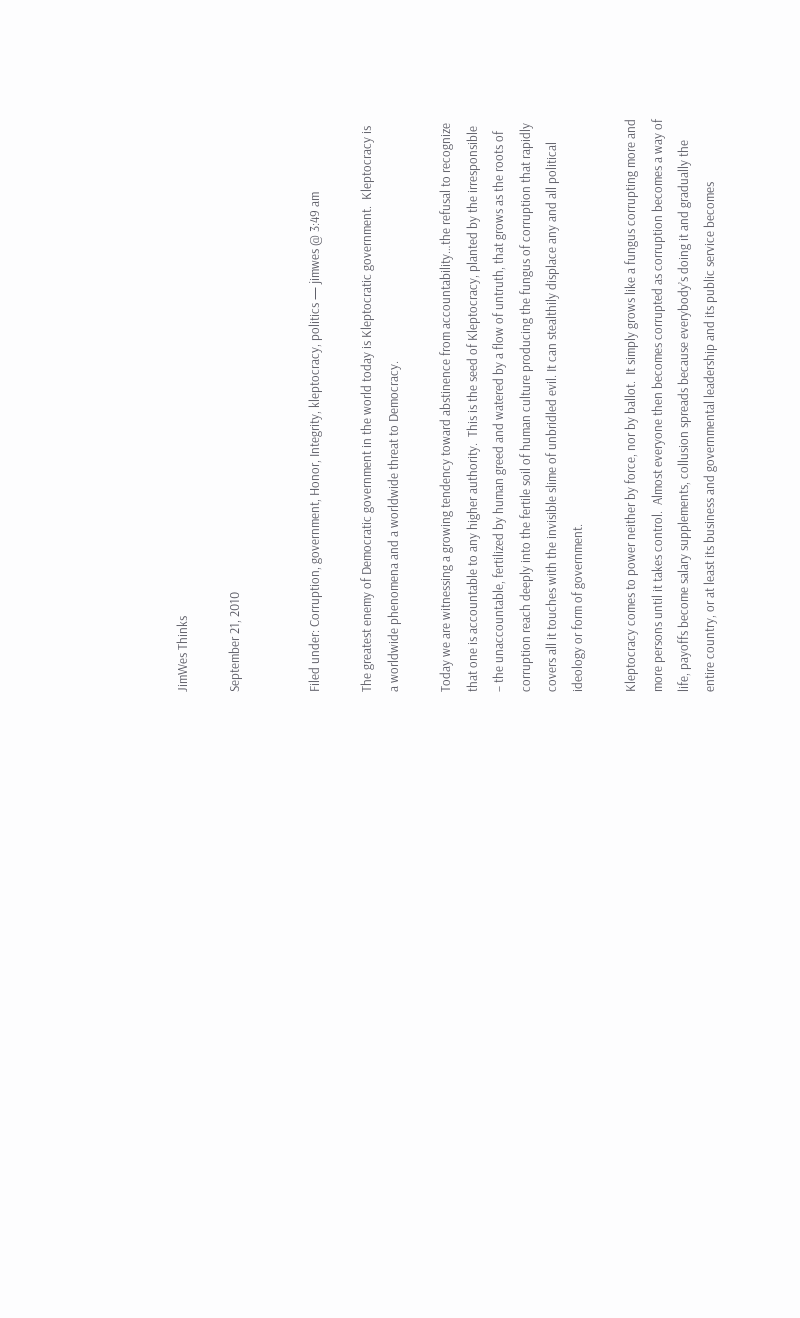JimWes Thinks

September 21, 2010


Filed under: Corruption, government, Honor, Integrity, kleptocracy, politics — jimwes @ 3:49 am

The greatest enemy of Democratic government in the world today is Kleptocratic government.  Kleptocracy is a worldwide phenomena and a worldwide threat to Democracy.

Today we are witnessing a growing tendency toward abstinence from accountability…the refusal to recognize that one is accountable to any higher authority.  This is the seed of Kleptocracy, planted by the irresponsible – the unaccountable, fertilized by human greed and watered by a flow of untruth, that grows as the roots of corruption reach deeply into the fertile soil of human culture producing the fungus of corruption that rapidly covers all it touches with the invisible slime of unbridled evil. It can stealthily displace any and all political ideology or form of government.

Kleptocracy comes to power neither by force, nor by ballot.  It simply grows like a fungus corrupting more and more persons until it takes control.  Almost everyone then becomes corrupted as corruption becomes a way of life, payoffs become salary supplements, collusion spreads because everybody’s doing it and gradually the entire country, or at least its business and governmental leadership and its public service becomes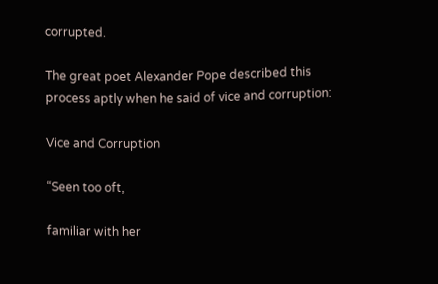corrupted.

The great poet Alexander Pope described this process aptly when he said of vice and corruption:

Vice and Corruption

“Seen too oft,

familiar with her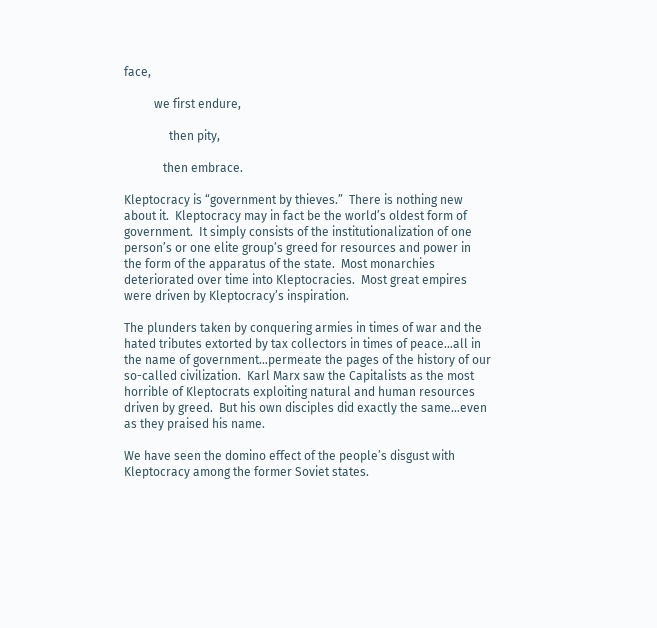face,

          we first endure,

               then pity,

             then embrace.

Kleptocracy is “government by thieves.”  There is nothing new about it.  Kleptocracy may in fact be the world’s oldest form of government.  It simply consists of the institutionalization of one person’s or one elite group’s greed for resources and power in the form of the apparatus of the state.  Most monarchies deteriorated over time into Kleptocracies.  Most great empires were driven by Kleptocracy’s inspiration.

The plunders taken by conquering armies in times of war and the hated tributes extorted by tax collectors in times of peace…all in the name of government…permeate the pages of the history of our so-called civilization.  Karl Marx saw the Capitalists as the most horrible of Kleptocrats exploiting natural and human resources driven by greed.  But his own disciples did exactly the same…even as they praised his name.

We have seen the domino effect of the people’s disgust with Kleptocracy among the former Soviet states.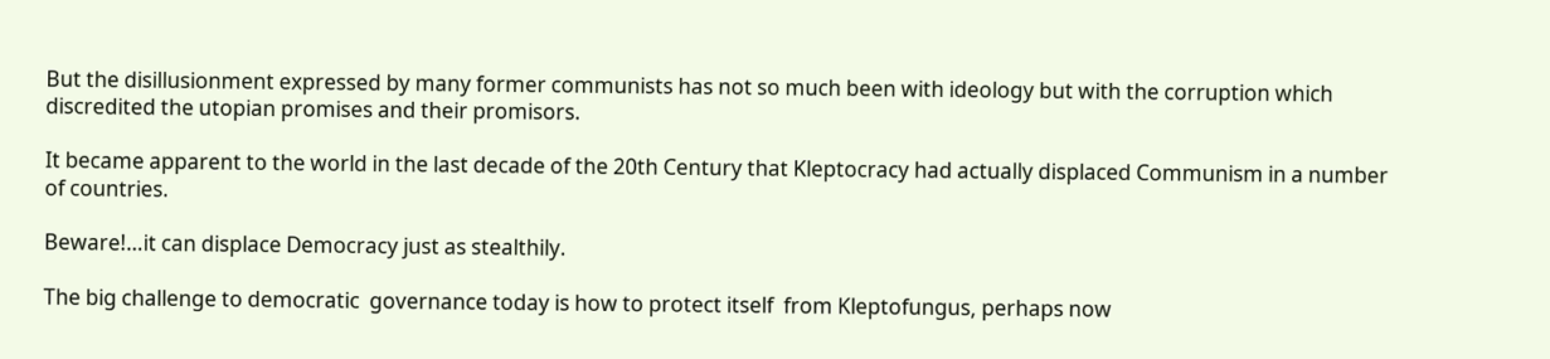But the disillusionment expressed by many former communists has not so much been with ideology but with the corruption which discredited the utopian promises and their promisors.

It became apparent to the world in the last decade of the 20th Century that Kleptocracy had actually displaced Communism in a number of countries.

Beware!…it can displace Democracy just as stealthily.

The big challenge to democratic  governance today is how to protect itself  from Kleptofungus, perhaps now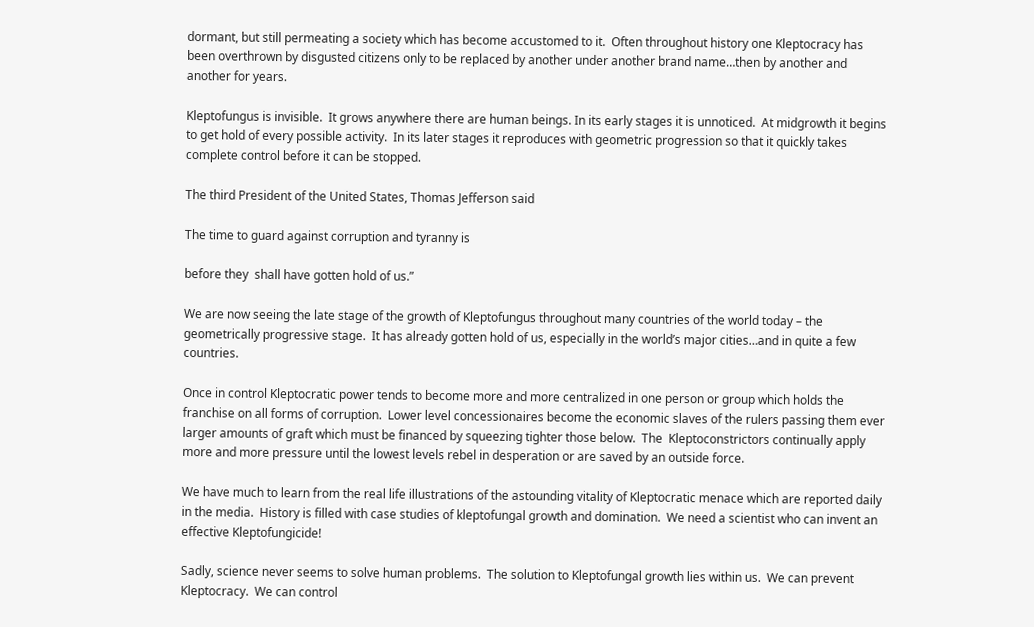dormant, but still permeating a society which has become accustomed to it.  Often throughout history one Kleptocracy has been overthrown by disgusted citizens only to be replaced by another under another brand name…then by another and another for years.

Kleptofungus is invisible.  It grows anywhere there are human beings. In its early stages it is unnoticed.  At midgrowth it begins to get hold of every possible activity.  In its later stages it reproduces with geometric progression so that it quickly takes complete control before it can be stopped.

The third President of the United States, Thomas Jefferson said

The time to guard against corruption and tyranny is

before they  shall have gotten hold of us.”

We are now seeing the late stage of the growth of Kleptofungus throughout many countries of the world today – the geometrically progressive stage.  It has already gotten hold of us, especially in the world’s major cities…and in quite a few countries.

Once in control Kleptocratic power tends to become more and more centralized in one person or group which holds the franchise on all forms of corruption.  Lower level concessionaires become the economic slaves of the rulers passing them ever larger amounts of graft which must be financed by squeezing tighter those below.  The  Kleptoconstrictors continually apply more and more pressure until the lowest levels rebel in desperation or are saved by an outside force.

We have much to learn from the real life illustrations of the astounding vitality of Kleptocratic menace which are reported daily in the media.  History is filled with case studies of kleptofungal growth and domination.  We need a scientist who can invent an effective Kleptofungicide!

Sadly, science never seems to solve human problems.  The solution to Kleptofungal growth lies within us.  We can prevent Kleptocracy.  We can control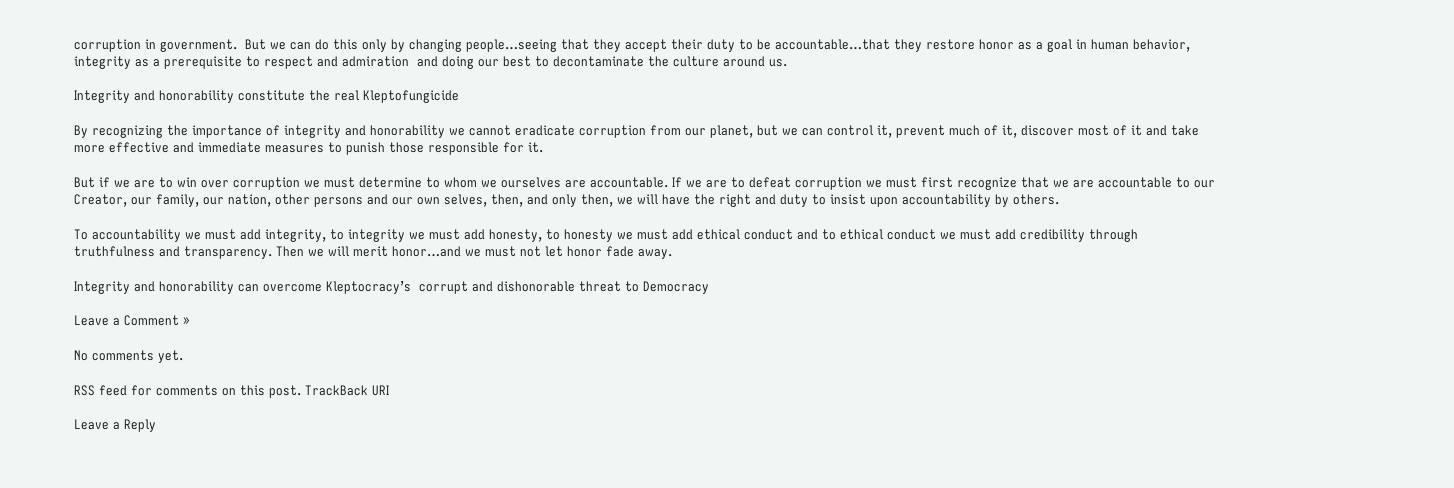corruption in government.  But we can do this only by changing people…seeing that they accept their duty to be accountable…that they restore honor as a goal in human behavior, integrity as a prerequisite to respect and admiration  and doing our best to decontaminate the culture around us.

Integrity and honorability constitute the real Kleptofungicide

By recognizing the importance of integrity and honorability we cannot eradicate corruption from our planet, but we can control it, prevent much of it, discover most of it and take more effective and immediate measures to punish those responsible for it.

But if we are to win over corruption we must determine to whom we ourselves are accountable. If we are to defeat corruption we must first recognize that we are accountable to our Creator, our family, our nation, other persons and our own selves, then, and only then, we will have the right and duty to insist upon accountability by others.

To accountability we must add integrity, to integrity we must add honesty, to honesty we must add ethical conduct and to ethical conduct we must add credibility through truthfulness and transparency. Then we will merit honor…and we must not let honor fade away.

Integrity and honorability can overcome Kleptocracy’s  corrupt and dishonorable threat to Democracy

Leave a Comment »

No comments yet.

RSS feed for comments on this post. TrackBack URI

Leave a Reply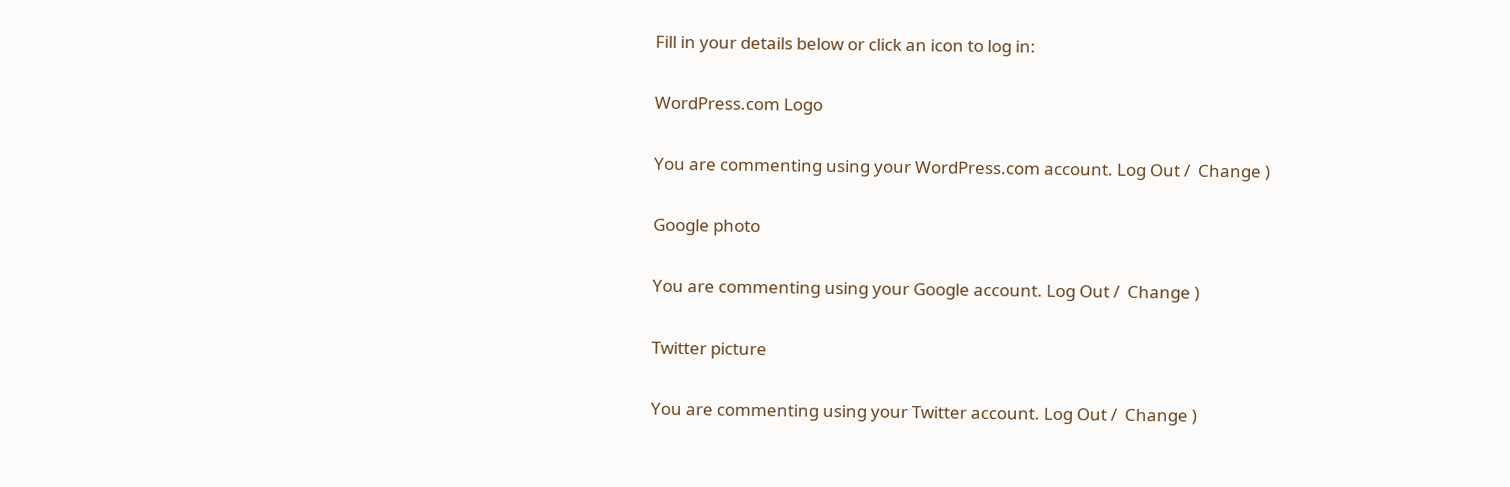Fill in your details below or click an icon to log in:

WordPress.com Logo

You are commenting using your WordPress.com account. Log Out /  Change )

Google photo

You are commenting using your Google account. Log Out /  Change )

Twitter picture

You are commenting using your Twitter account. Log Out /  Change )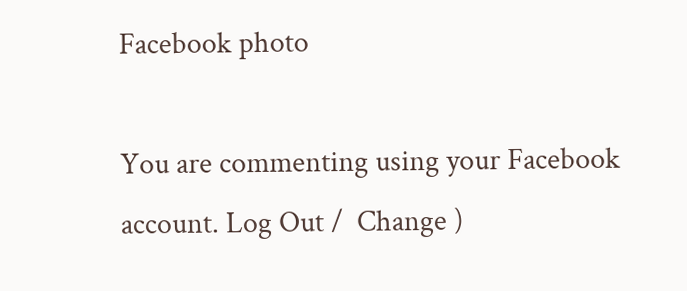Facebook photo

You are commenting using your Facebook account. Log Out /  Change )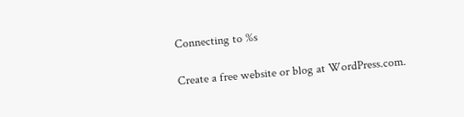Connecting to %s

Create a free website or blog at WordPress.com.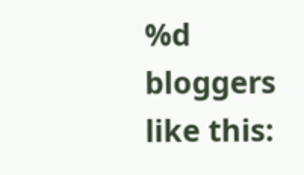%d bloggers like this: